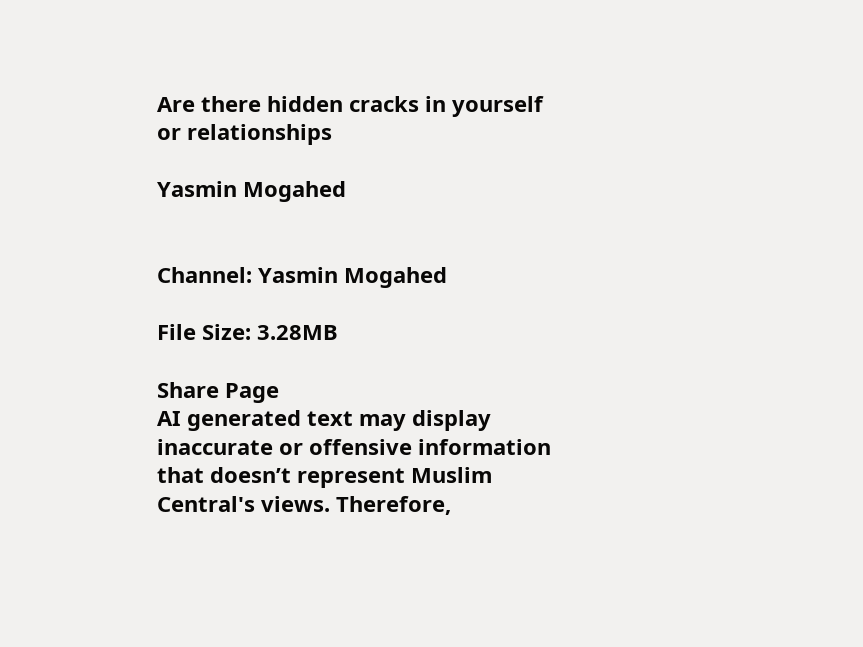Are there hidden cracks in yourself or relationships

Yasmin Mogahed


Channel: Yasmin Mogahed

File Size: 3.28MB

Share Page
AI generated text may display inaccurate or offensive information that doesn’t represent Muslim Central's views. Therefore,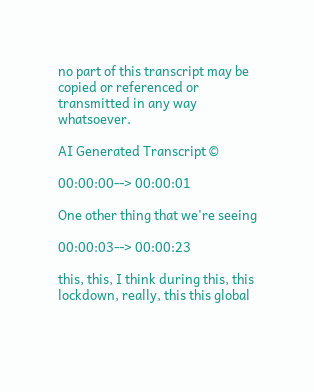no part of this transcript may be copied or referenced or transmitted in any way whatsoever.

AI Generated Transcript ©

00:00:00--> 00:00:01

One other thing that we're seeing

00:00:03--> 00:00:23

this, this, I think during this, this lockdown, really, this this global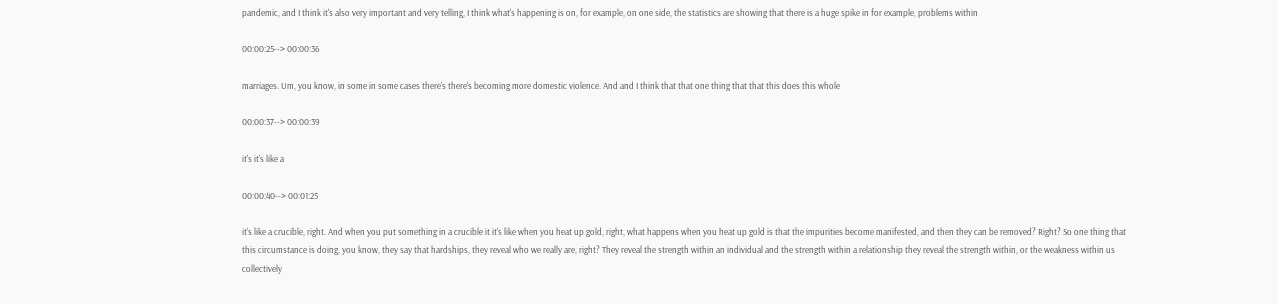pandemic, and I think it's also very important and very telling, I think what's happening is on, for example, on one side, the statistics are showing that there is a huge spike in for example, problems within

00:00:25--> 00:00:36

marriages. Um, you know, in some in some cases there's there's becoming more domestic violence. And and I think that that one thing that that this does this whole

00:00:37--> 00:00:39

it's it's like a

00:00:40--> 00:01:25

it's like a crucible, right. And when you put something in a crucible it it's like when you heat up gold, right, what happens when you heat up gold is that the impurities become manifested, and then they can be removed? Right? So one thing that this circumstance is doing, you know, they say that hardships, they reveal who we really are, right? They reveal the strength within an individual and the strength within a relationship they reveal the strength within, or the weakness within us collectively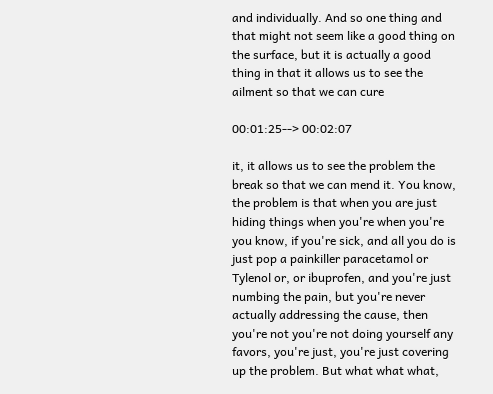and individually. And so one thing and that might not seem like a good thing on the surface, but it is actually a good thing in that it allows us to see the ailment so that we can cure

00:01:25--> 00:02:07

it, it allows us to see the problem the break so that we can mend it. You know, the problem is that when you are just hiding things when you're when you're you know, if you're sick, and all you do is just pop a painkiller paracetamol or Tylenol or, or ibuprofen, and you're just numbing the pain, but you're never actually addressing the cause, then you're not you're not doing yourself any favors, you're just, you're just covering up the problem. But what what what,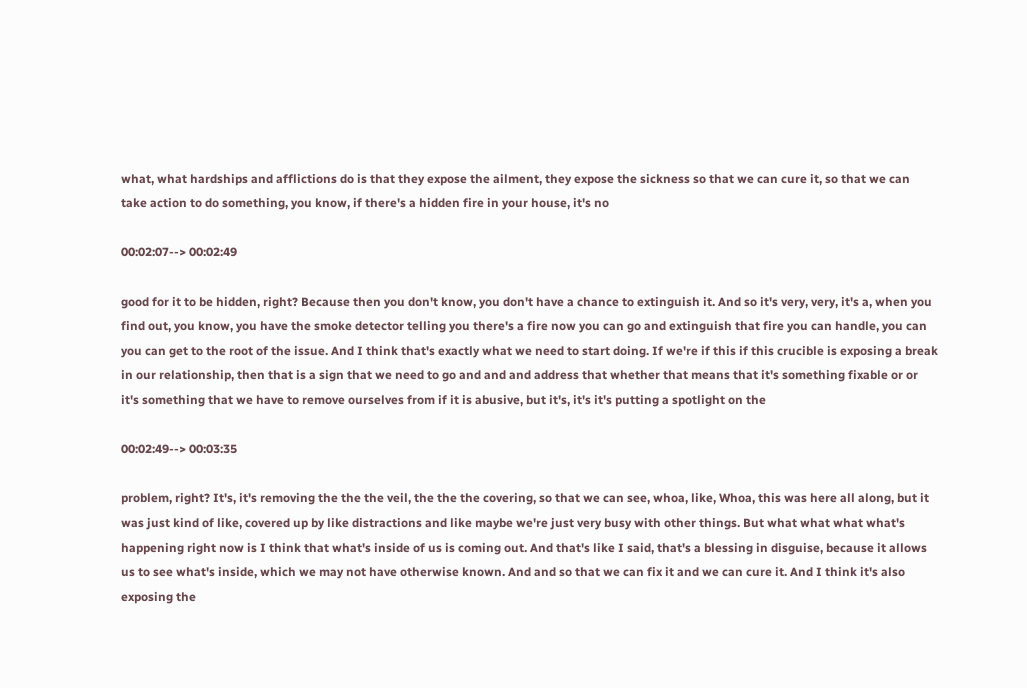what, what hardships and afflictions do is that they expose the ailment, they expose the sickness so that we can cure it, so that we can take action to do something, you know, if there's a hidden fire in your house, it's no

00:02:07--> 00:02:49

good for it to be hidden, right? Because then you don't know, you don't have a chance to extinguish it. And so it's very, very, it's a, when you find out, you know, you have the smoke detector telling you there's a fire now you can go and extinguish that fire you can handle, you can you can get to the root of the issue. And I think that's exactly what we need to start doing. If we're if this if this crucible is exposing a break in our relationship, then that is a sign that we need to go and and and address that whether that means that it's something fixable or or it's something that we have to remove ourselves from if it is abusive, but it's, it's it's putting a spotlight on the

00:02:49--> 00:03:35

problem, right? It's, it's removing the the the veil, the the the covering, so that we can see, whoa, like, Whoa, this was here all along, but it was just kind of like, covered up by like distractions and like maybe we're just very busy with other things. But what what what what's happening right now is I think that what's inside of us is coming out. And that's like I said, that's a blessing in disguise, because it allows us to see what's inside, which we may not have otherwise known. And and so that we can fix it and we can cure it. And I think it's also exposing the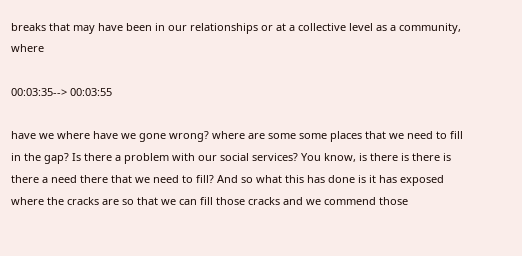breaks that may have been in our relationships or at a collective level as a community, where

00:03:35--> 00:03:55

have we where have we gone wrong? where are some some places that we need to fill in the gap? Is there a problem with our social services? You know, is there is there is there a need there that we need to fill? And so what this has done is it has exposed where the cracks are so that we can fill those cracks and we commend those